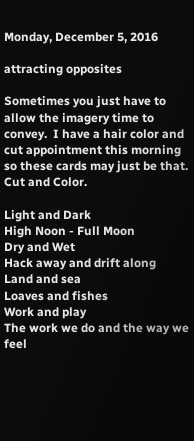Monday, December 5, 2016

attracting opposites

Sometimes you just have to allow the imagery time to convey.  I have a hair color and cut appointment this morning so these cards may just be that.  Cut and Color.

Light and Dark
High Noon - Full Moon
Dry and Wet
Hack away and drift along
Land and sea
Loaves and fishes
Work and play
The work we do and the way we feel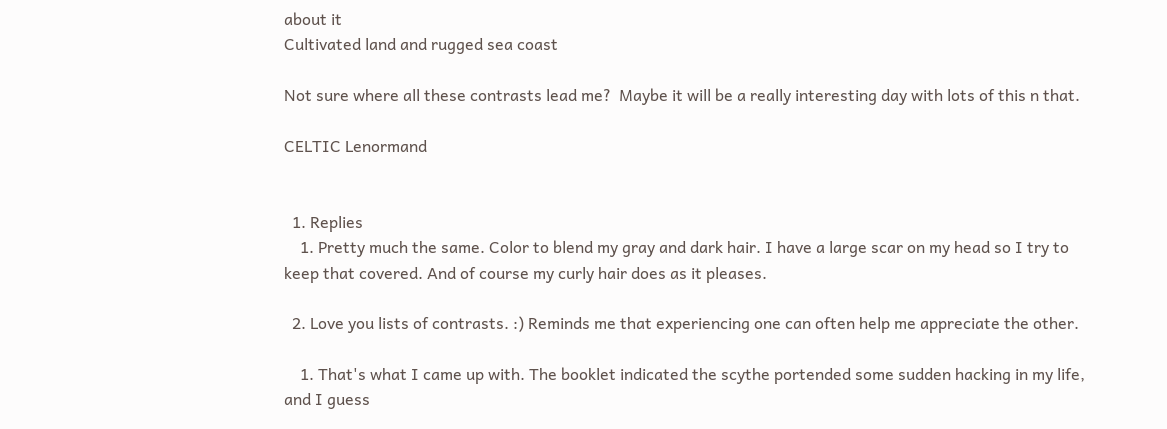about it
Cultivated land and rugged sea coast

Not sure where all these contrasts lead me?  Maybe it will be a really interesting day with lots of this n that.

CELTIC Lenormand


  1. Replies
    1. Pretty much the same. Color to blend my gray and dark hair. I have a large scar on my head so I try to keep that covered. And of course my curly hair does as it pleases.

  2. Love you lists of contrasts. :) Reminds me that experiencing one can often help me appreciate the other.

    1. That's what I came up with. The booklet indicated the scythe portended some sudden hacking in my life, and I guess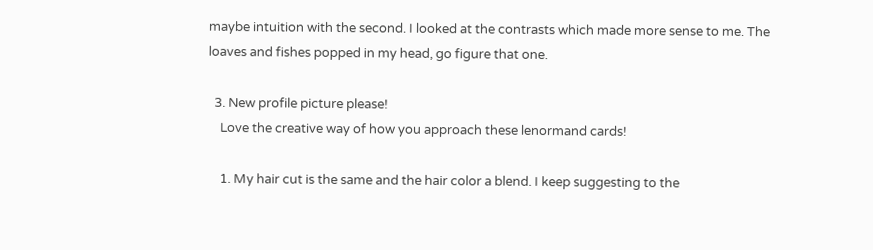maybe intuition with the second. I looked at the contrasts which made more sense to me. The loaves and fishes popped in my head, go figure that one.

  3. New profile picture please!
    Love the creative way of how you approach these lenormand cards!

    1. My hair cut is the same and the hair color a blend. I keep suggesting to the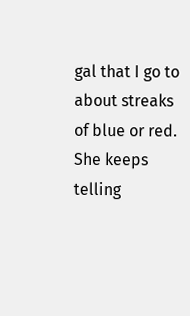gal that I go to about streaks of blue or red. She keeps telling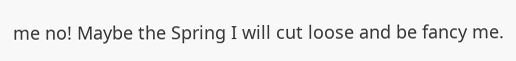me no! Maybe the Spring I will cut loose and be fancy me.